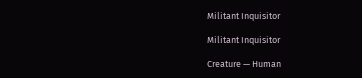Militant Inquisitor

Militant Inquisitor

Creature — Human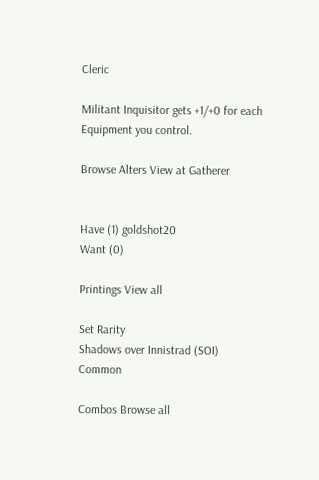Cleric

Militant Inquisitor gets +1/+0 for each Equipment you control.

Browse Alters View at Gatherer


Have (1) goldshot20
Want (0)

Printings View all

Set Rarity
Shadows over Innistrad (SOI) Common

Combos Browse all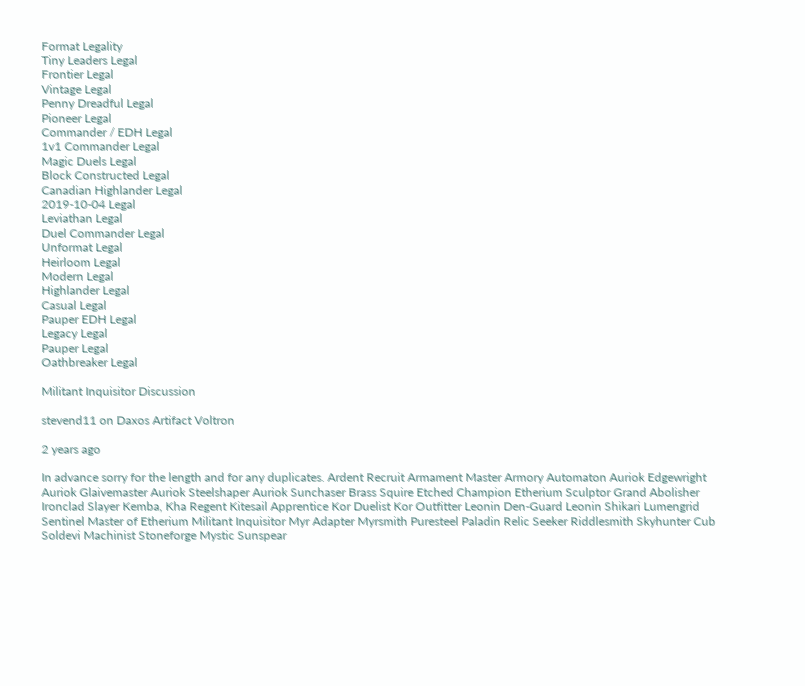Format Legality
Tiny Leaders Legal
Frontier Legal
Vintage Legal
Penny Dreadful Legal
Pioneer Legal
Commander / EDH Legal
1v1 Commander Legal
Magic Duels Legal
Block Constructed Legal
Canadian Highlander Legal
2019-10-04 Legal
Leviathan Legal
Duel Commander Legal
Unformat Legal
Heirloom Legal
Modern Legal
Highlander Legal
Casual Legal
Pauper EDH Legal
Legacy Legal
Pauper Legal
Oathbreaker Legal

Militant Inquisitor Discussion

stevend11 on Daxos Artifact Voltron

2 years ago

In advance sorry for the length and for any duplicates. Ardent Recruit Armament Master Armory Automaton Auriok Edgewright Auriok Glaivemaster Auriok Steelshaper Auriok Sunchaser Brass Squire Etched Champion Etherium Sculptor Grand Abolisher Ironclad Slayer Kemba, Kha Regent Kitesail Apprentice Kor Duelist Kor Outfitter Leonin Den-Guard Leonin Shikari Lumengrid Sentinel Master of Etherium Militant Inquisitor Myr Adapter Myrsmith Puresteel Paladin Relic Seeker Riddlesmith Skyhunter Cub Soldevi Machinist Stoneforge Mystic Sunspear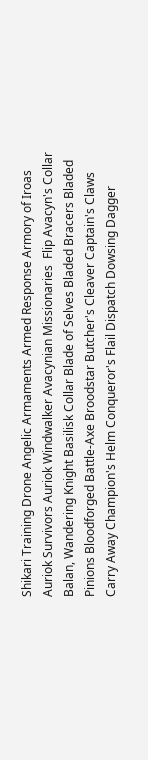Shikari Training Drone Angelic Armaments Armed Response Armory of Iroas Auriok Survivors Auriok Windwalker Avacynian Missionaries  Flip Avacyn's Collar Balan, Wandering Knight Basilisk Collar Blade of Selves Bladed Bracers Bladed Pinions Bloodforged Battle-Axe Broodstar Butcher's Cleaver Captain's Claws Carry Away Champion's Helm Conqueror's Flail Dispatch Dowsing Dagger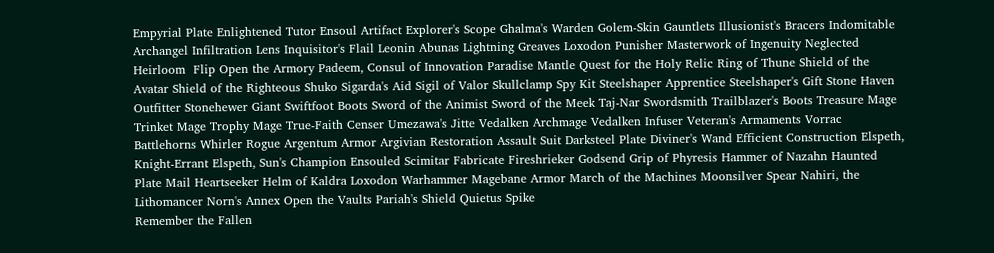Empyrial Plate Enlightened Tutor Ensoul Artifact Explorer's Scope Ghalma's Warden Golem-Skin Gauntlets Illusionist's Bracers Indomitable Archangel Infiltration Lens Inquisitor's Flail Leonin Abunas Lightning Greaves Loxodon Punisher Masterwork of Ingenuity Neglected Heirloom  Flip Open the Armory Padeem, Consul of Innovation Paradise Mantle Quest for the Holy Relic Ring of Thune Shield of the Avatar Shield of the Righteous Shuko Sigarda's Aid Sigil of Valor Skullclamp Spy Kit Steelshaper Apprentice Steelshaper's Gift Stone Haven Outfitter Stonehewer Giant Swiftfoot Boots Sword of the Animist Sword of the Meek Taj-Nar Swordsmith Trailblazer's Boots Treasure Mage Trinket Mage Trophy Mage True-Faith Censer Umezawa's Jitte Vedalken Archmage Vedalken Infuser Veteran's Armaments Vorrac Battlehorns Whirler Rogue Argentum Armor Argivian Restoration Assault Suit Darksteel Plate Diviner's Wand Efficient Construction Elspeth, Knight-Errant Elspeth, Sun's Champion Ensouled Scimitar Fabricate Fireshrieker Godsend Grip of Phyresis Hammer of Nazahn Haunted Plate Mail Heartseeker Helm of Kaldra Loxodon Warhammer Magebane Armor March of the Machines Moonsilver Spear Nahiri, the Lithomancer Norn's Annex Open the Vaults Pariah's Shield Quietus Spike
Remember the Fallen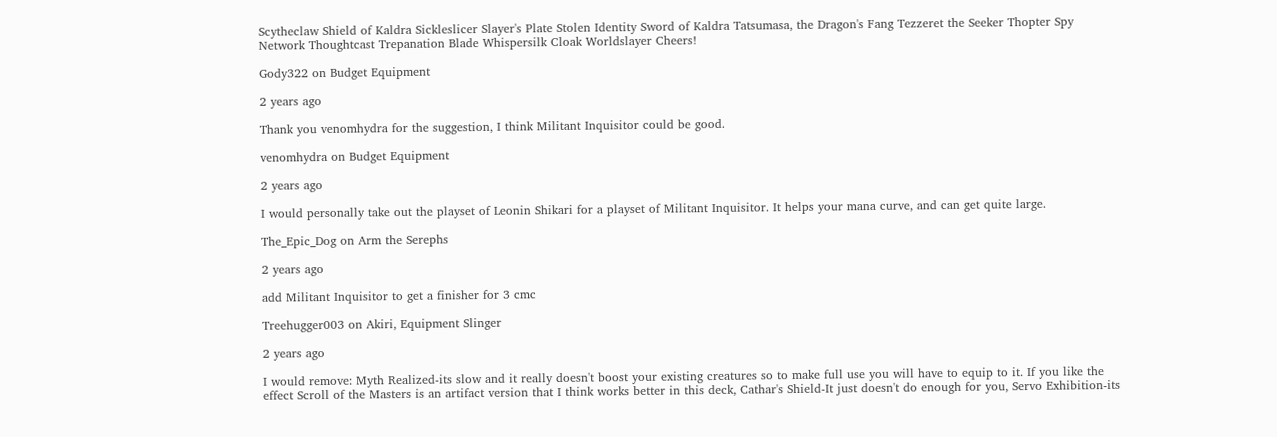Scytheclaw Shield of Kaldra Sickleslicer Slayer's Plate Stolen Identity Sword of Kaldra Tatsumasa, the Dragon's Fang Tezzeret the Seeker Thopter Spy Network Thoughtcast Trepanation Blade Whispersilk Cloak Worldslayer Cheers!

Gody322 on Budget Equipment

2 years ago

Thank you venomhydra for the suggestion, I think Militant Inquisitor could be good.

venomhydra on Budget Equipment

2 years ago

I would personally take out the playset of Leonin Shikari for a playset of Militant Inquisitor. It helps your mana curve, and can get quite large.

The_Epic_Dog on Arm the Serephs

2 years ago

add Militant Inquisitor to get a finisher for 3 cmc

Treehugger003 on Akiri, Equipment Slinger

2 years ago

I would remove: Myth Realized-its slow and it really doesn't boost your existing creatures so to make full use you will have to equip to it. If you like the effect Scroll of the Masters is an artifact version that I think works better in this deck, Cathar's Shield-It just doesn't do enough for you, Servo Exhibition-its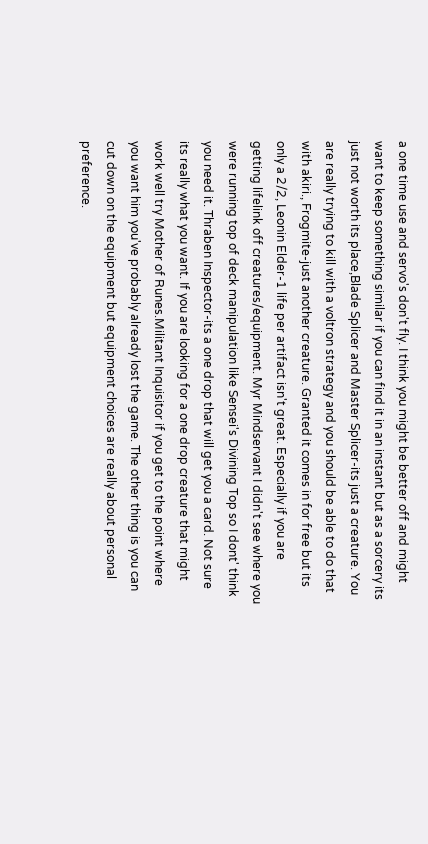a one time use and servo's don't fly. I think you might be better off and might want to keep something similar if you can find it in an instant but as a sorcery its just not worth its place,Blade Splicer and Master Splicer-its just a creature. You are really trying to kill with a voltron strategy and you should be able to do that with akiri., Frogmite-just another creature. Granted it comes in for free but its only a 2/2, Leonin Elder-1 life per artifact isn't great. Especially if you are getting lifelink off creatures/equipment. Myr Mindservant I didn't see where you were running top of deck manipulation like Sensei's Divining Top so I dont' think you need it. Thraben Inspector-its a one drop that will get you a card. Not sure its really what you want. If you are looking for a one drop creature that might work well try Mother of Runes.Militant Inquisitor if you get to the point where you want him you've probably already lost the game. The other thing is you can cut down on the equipment but equipment choices are really about personal preference.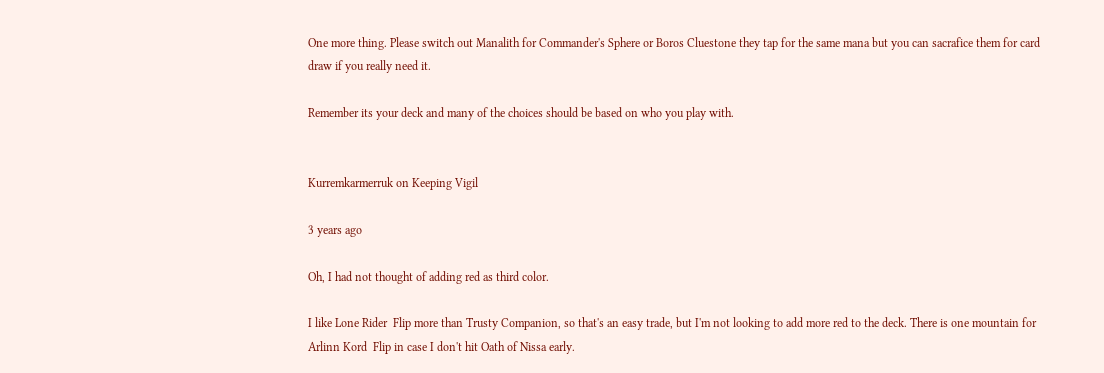One more thing. Please switch out Manalith for Commander's Sphere or Boros Cluestone they tap for the same mana but you can sacrafice them for card draw if you really need it.

Remember its your deck and many of the choices should be based on who you play with.


Kurremkarmerruk on Keeping Vigil

3 years ago

Oh, I had not thought of adding red as third color.

I like Lone Rider  Flip more than Trusty Companion, so that's an easy trade, but I'm not looking to add more red to the deck. There is one mountain for Arlinn Kord  Flip in case I don't hit Oath of Nissa early.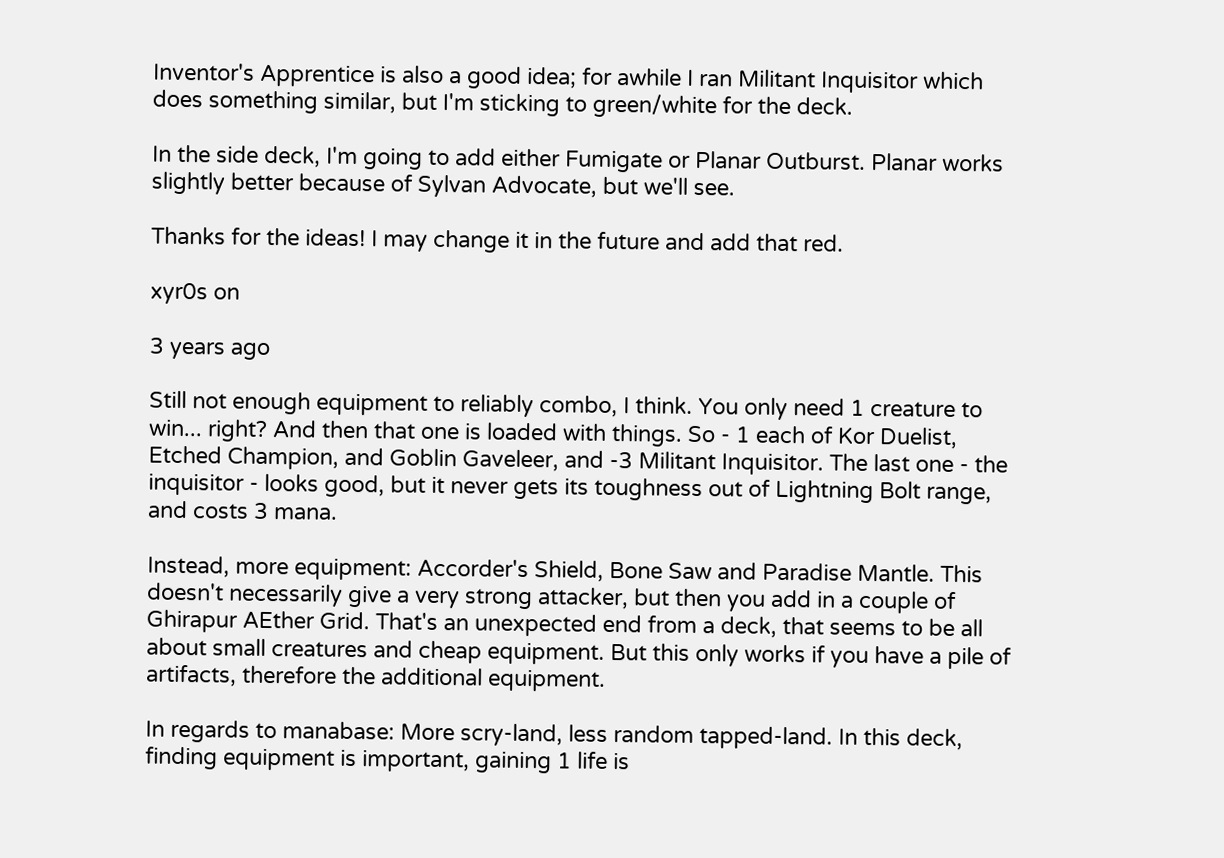Inventor's Apprentice is also a good idea; for awhile I ran Militant Inquisitor which does something similar, but I'm sticking to green/white for the deck.

In the side deck, I'm going to add either Fumigate or Planar Outburst. Planar works slightly better because of Sylvan Advocate, but we'll see.

Thanks for the ideas! I may change it in the future and add that red.

xyr0s on

3 years ago

Still not enough equipment to reliably combo, I think. You only need 1 creature to win... right? And then that one is loaded with things. So - 1 each of Kor Duelist, Etched Champion, and Goblin Gaveleer, and -3 Militant Inquisitor. The last one - the inquisitor - looks good, but it never gets its toughness out of Lightning Bolt range, and costs 3 mana.

Instead, more equipment: Accorder's Shield, Bone Saw and Paradise Mantle. This doesn't necessarily give a very strong attacker, but then you add in a couple of Ghirapur AEther Grid. That's an unexpected end from a deck, that seems to be all about small creatures and cheap equipment. But this only works if you have a pile of artifacts, therefore the additional equipment.

In regards to manabase: More scry-land, less random tapped-land. In this deck, finding equipment is important, gaining 1 life is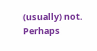(usually) not. Perhaps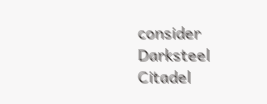consider Darksteel Citadel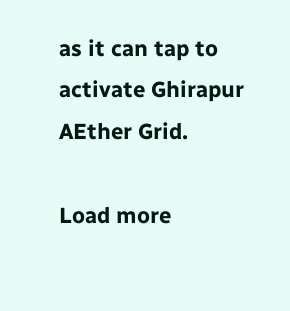as it can tap to activate Ghirapur AEther Grid.

Load more